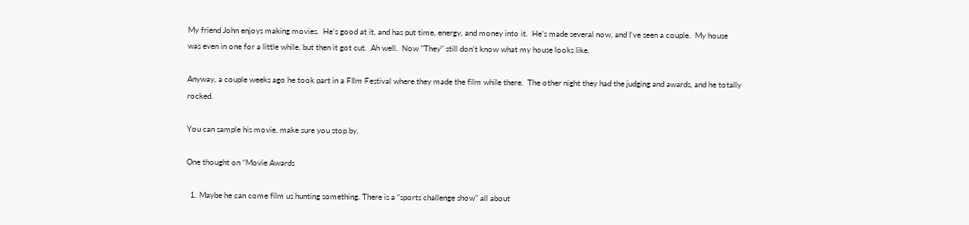My friend John enjoys making movies.  He’s good at it, and has put time, energy, and money into it.  He’s made several now, and I’ve seen a couple.  My house was even in one for a little while, but then it got cut.  Ah well.  Now "They" still don’t know what my house looks like.

Anyway, a couple weeks ago he took part in a FIlm Festival where they made the film while there.  The other night they had the judging and awards, and he totally rocked.

You can sample his movie, make sure you stop by.

One thought on “Movie Awards

  1. Maybe he can come film us hunting something. There is a “sports challenge show” all about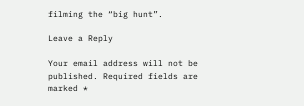filming the “big hunt”.

Leave a Reply

Your email address will not be published. Required fields are marked *